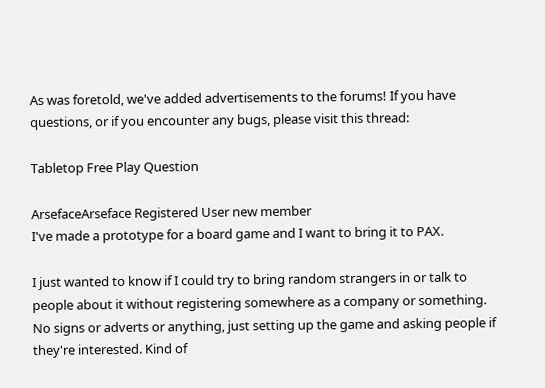As was foretold, we've added advertisements to the forums! If you have questions, or if you encounter any bugs, please visit this thread:

Tabletop Free Play Question

ArsefaceArseface Registered User new member
I've made a prototype for a board game and I want to bring it to PAX.

I just wanted to know if I could try to bring random strangers in or talk to people about it without registering somewhere as a company or something. No signs or adverts or anything, just setting up the game and asking people if they're interested. Kind of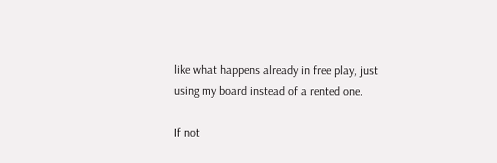like what happens already in free play, just using my board instead of a rented one.

If not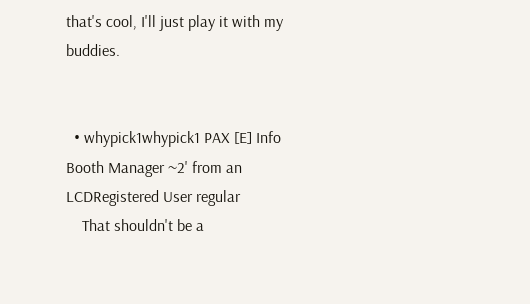that's cool, I'll just play it with my buddies.


  • whypick1whypick1 PAX [E] Info Booth Manager ~2' from an LCDRegistered User regular
    That shouldn't be a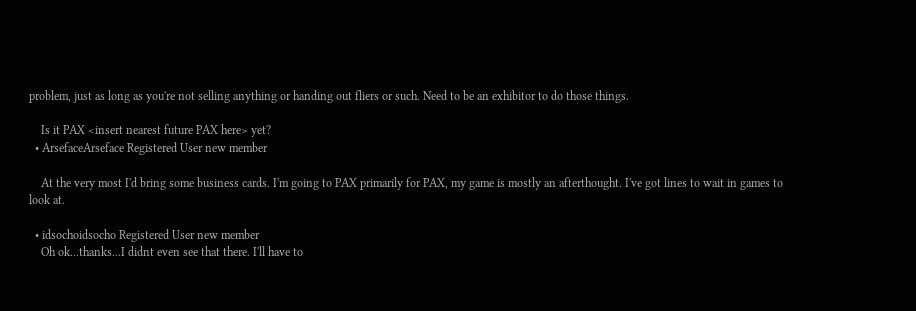problem, just as long as you're not selling anything or handing out fliers or such. Need to be an exhibitor to do those things.

    Is it PAX <insert nearest future PAX here> yet?
  • ArsefaceArseface Registered User new member

    At the very most I'd bring some business cards. I'm going to PAX primarily for PAX, my game is mostly an afterthought. I've got lines to wait in games to look at.

  • idsochoidsocho Registered User new member
    Oh ok...thanks...I didnt even see that there. I'll have to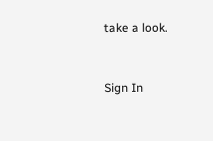take a look.


Sign In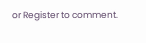or Register to comment.